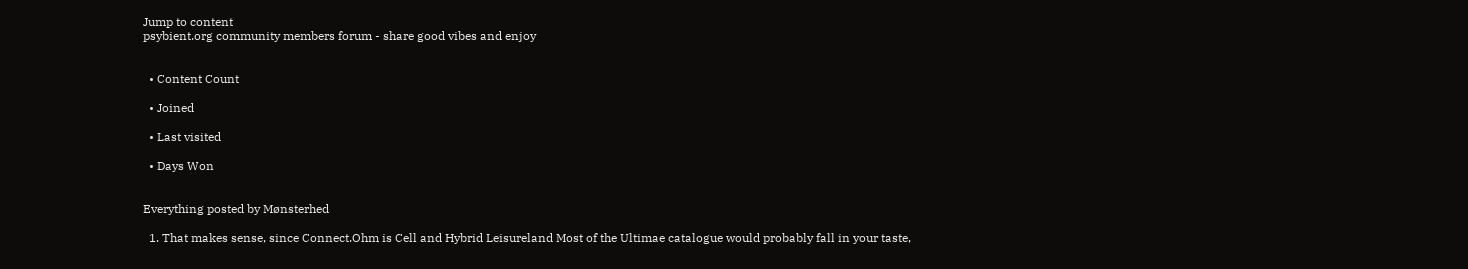Jump to content
psybient.org community members forum - share good vibes and enjoy


  • Content Count

  • Joined

  • Last visited

  • Days Won


Everything posted by Mønsterhed

  1. That makes sense, since Connect.Ohm is Cell and Hybrid Leisureland Most of the Ultimae catalogue would probably fall in your taste,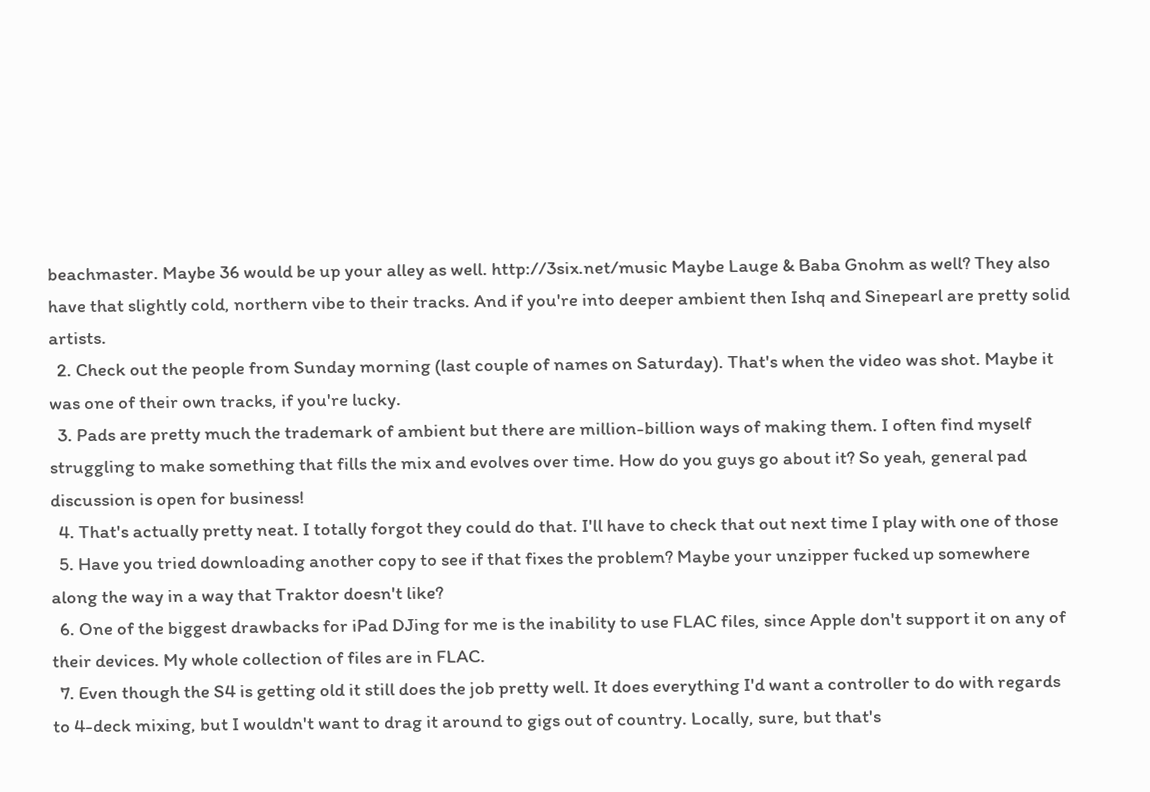beachmaster. Maybe 36 would be up your alley as well. http://3six.net/music Maybe Lauge & Baba Gnohm as well? They also have that slightly cold, northern vibe to their tracks. And if you're into deeper ambient then Ishq and Sinepearl are pretty solid artists.
  2. Check out the people from Sunday morning (last couple of names on Saturday). That's when the video was shot. Maybe it was one of their own tracks, if you're lucky.
  3. Pads are pretty much the trademark of ambient but there are million-billion ways of making them. I often find myself struggling to make something that fills the mix and evolves over time. How do you guys go about it? So yeah, general pad discussion is open for business!
  4. That's actually pretty neat. I totally forgot they could do that. I'll have to check that out next time I play with one of those
  5. Have you tried downloading another copy to see if that fixes the problem? Maybe your unzipper fucked up somewhere along the way in a way that Traktor doesn't like?
  6. One of the biggest drawbacks for iPad DJing for me is the inability to use FLAC files, since Apple don't support it on any of their devices. My whole collection of files are in FLAC.
  7. Even though the S4 is getting old it still does the job pretty well. It does everything I'd want a controller to do with regards to 4-deck mixing, but I wouldn't want to drag it around to gigs out of country. Locally, sure, but that's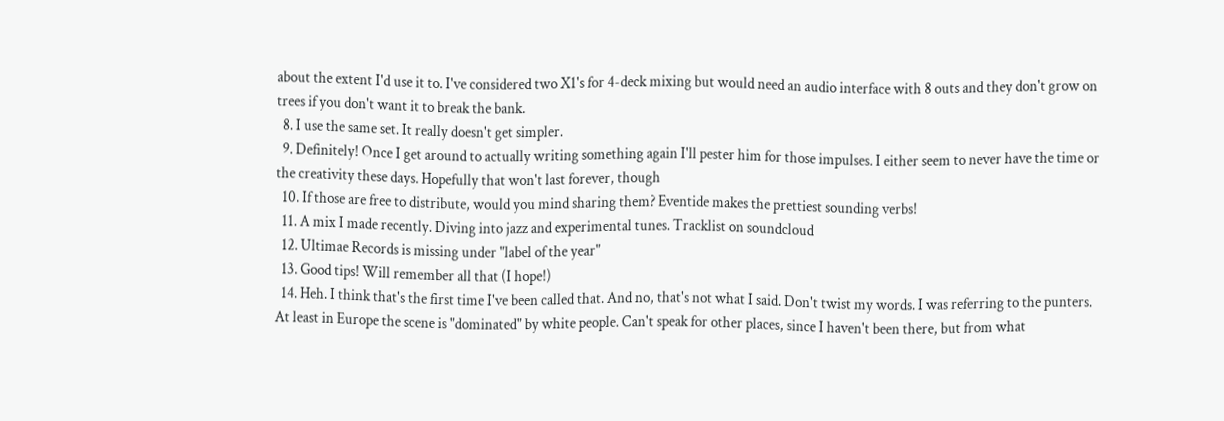about the extent I'd use it to. I've considered two X1's for 4-deck mixing but would need an audio interface with 8 outs and they don't grow on trees if you don't want it to break the bank.
  8. I use the same set. It really doesn't get simpler.
  9. Definitely! Once I get around to actually writing something again I'll pester him for those impulses. I either seem to never have the time or the creativity these days. Hopefully that won't last forever, though
  10. If those are free to distribute, would you mind sharing them? Eventide makes the prettiest sounding verbs!
  11. A mix I made recently. Diving into jazz and experimental tunes. Tracklist on soundcloud
  12. Ultimae Records is missing under "label of the year"
  13. Good tips! Will remember all that (I hope!)
  14. Heh. I think that's the first time I've been called that. And no, that's not what I said. Don't twist my words. I was referring to the punters. At least in Europe the scene is "dominated" by white people. Can't speak for other places, since I haven't been there, but from what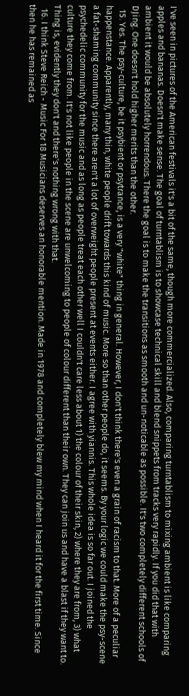I've seen in pictures of the American festivals it's a bit of the same, though more commercialized. Also, comparing turntablism to mixing ambient is like comparing apples and bananas. Doesn't make sense. The goal of turntablism is to showcase technical skill and blend snippets from tracks very rapidly. If you did that with ambient it would be absolutely horrendous. There the goal is to make the transitions as smooth and un-noticable as possible. It's two completely different schools of DJing. One doesn't hold higher merits than the other.
  15. Yes. The psy-culture, be it psybient or psytrance, is a very "white" thing in general. However, I don't think there's even a grain of racism to that. More of a peculiar happenstance. Apparently, many thin, white people drift towards this kind of music. More so than other people do, it seems. By your logic we could make the psy-scene a fat-shaming community since there aren't a lot of overweight people present at events either. I agree with yiannis. This whole idea is so far out. I joined the psychedelic community for the music and as long as people treat each other well I couldn't care less about 1) the colour of their skin, 2) where they are from, 3) what culture they come from. It's not like people in the scene are unwelcoming to people of colour different than their own. They can join us and have a blast if they want to. Thing is, evidently they don't and there's nothing wrong with that.
  16. I think Steve Reich - Music For 18 Musicians deserves an honorable mention. Made in 1978 and completely blew my mind when I heard it for the first time. Since then he has remained as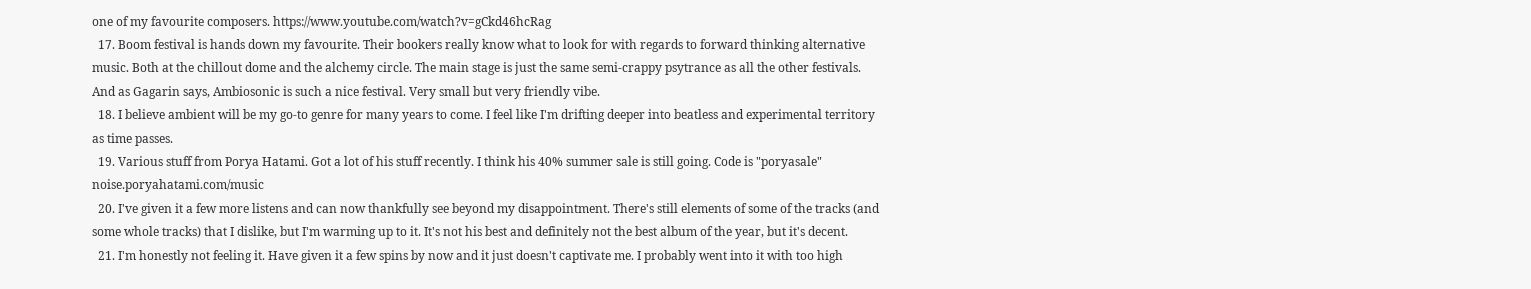one of my favourite composers. https://www.youtube.com/watch?v=gCkd46hcRag
  17. Boom festival is hands down my favourite. Their bookers really know what to look for with regards to forward thinking alternative music. Both at the chillout dome and the alchemy circle. The main stage is just the same semi-crappy psytrance as all the other festivals. And as Gagarin says, Ambiosonic is such a nice festival. Very small but very friendly vibe.
  18. I believe ambient will be my go-to genre for many years to come. I feel like I'm drifting deeper into beatless and experimental territory as time passes.
  19. Various stuff from Porya Hatami. Got a lot of his stuff recently. I think his 40% summer sale is still going. Code is "poryasale" noise.poryahatami.com/music
  20. I've given it a few more listens and can now thankfully see beyond my disappointment. There's still elements of some of the tracks (and some whole tracks) that I dislike, but I'm warming up to it. It's not his best and definitely not the best album of the year, but it's decent.
  21. I'm honestly not feeling it. Have given it a few spins by now and it just doesn't captivate me. I probably went into it with too high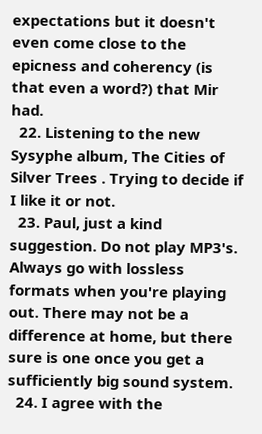expectations but it doesn't even come close to the epicness and coherency (is that even a word?) that Mir had.
  22. Listening to the new Sysyphe album, The Cities of Silver Trees . Trying to decide if I like it or not.
  23. Paul, just a kind suggestion. Do not play MP3's. Always go with lossless formats when you're playing out. There may not be a difference at home, but there sure is one once you get a sufficiently big sound system.
  24. I agree with the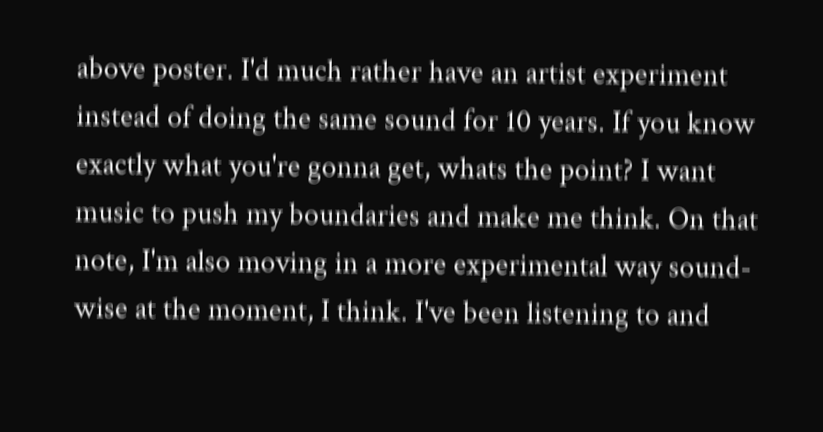above poster. I'd much rather have an artist experiment instead of doing the same sound for 10 years. If you know exactly what you're gonna get, whats the point? I want music to push my boundaries and make me think. On that note, I'm also moving in a more experimental way sound-wise at the moment, I think. I've been listening to and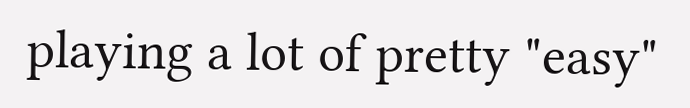playing a lot of pretty "easy"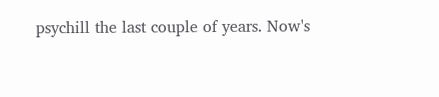psychill the last couple of years. Now's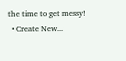the time to get messy!
  • Create New...